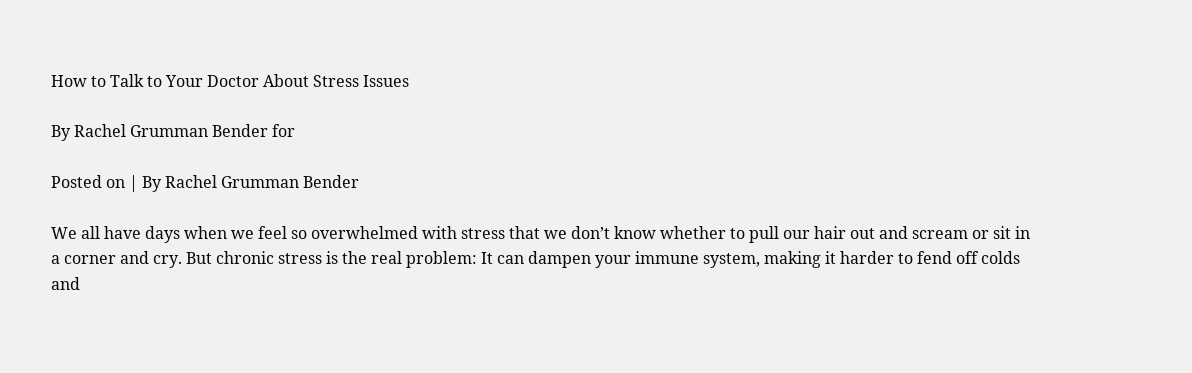How to Talk to Your Doctor About Stress Issues

By Rachel Grumman Bender for

Posted on | By Rachel Grumman Bender

We all have days when we feel so overwhelmed with stress that we don’t know whether to pull our hair out and scream or sit in a corner and cry. But chronic stress is the real problem: It can dampen your immune system, making it harder to fend off colds and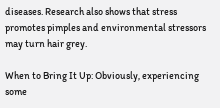diseases. Research also shows that stress promotes pimples and environmental stressors may turn hair grey.

When to Bring It Up: Obviously, experiencing some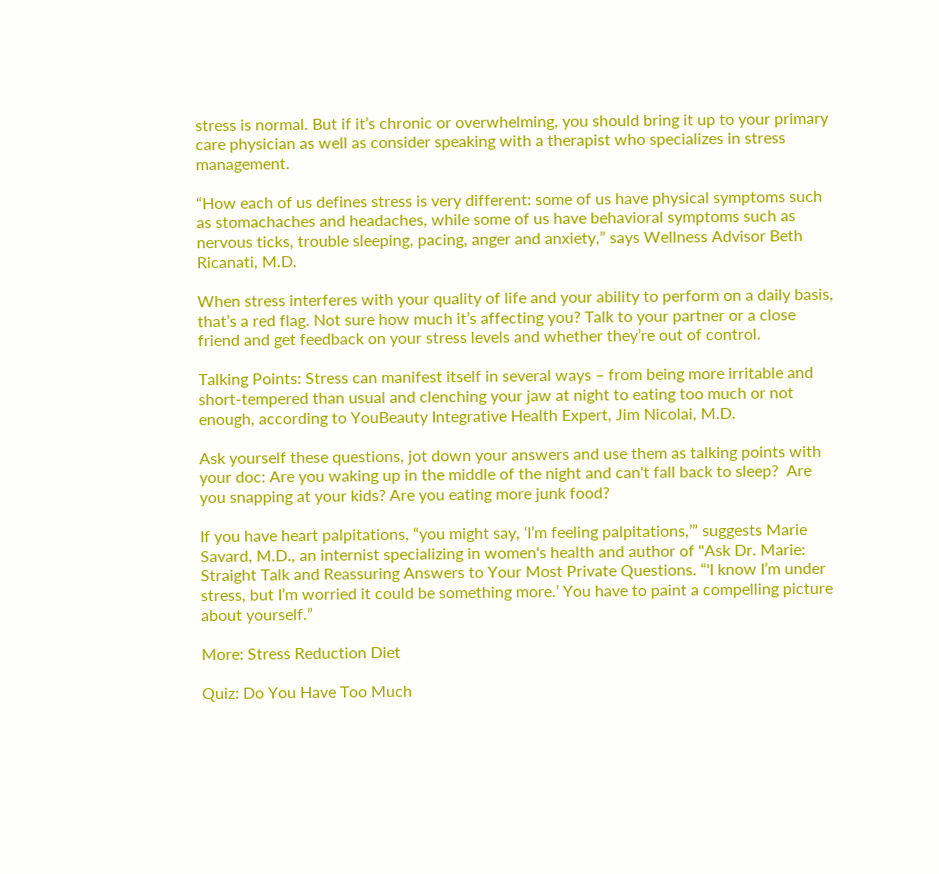stress is normal. But if it’s chronic or overwhelming, you should bring it up to your primary care physician as well as consider speaking with a therapist who specializes in stress management.

“How each of us defines stress is very different: some of us have physical symptoms such as stomachaches and headaches, while some of us have behavioral symptoms such as nervous ticks, trouble sleeping, pacing, anger and anxiety,” says Wellness Advisor Beth Ricanati, M.D.

When stress interferes with your quality of life and your ability to perform on a daily basis, that’s a red flag. Not sure how much it’s affecting you? Talk to your partner or a close friend and get feedback on your stress levels and whether they’re out of control.

Talking Points: Stress can manifest itself in several ways – from being more irritable and short-tempered than usual and clenching your jaw at night to eating too much or not enough, according to YouBeauty Integrative Health Expert, Jim Nicolai, M.D.

Ask yourself these questions, jot down your answers and use them as talking points with your doc: Are you waking up in the middle of the night and can't fall back to sleep?  Are you snapping at your kids? Are you eating more junk food?

If you have heart palpitations, “you might say, ‘I’m feeling palpitations,’” suggests Marie Savard, M.D., an internist specializing in women's health and author of "Ask Dr. Marie: Straight Talk and Reassuring Answers to Your Most Private Questions. “'I know I’m under stress, but I’m worried it could be something more.’ You have to paint a compelling picture about yourself.”

More: Stress Reduction Diet

Quiz: Do You Have Too Much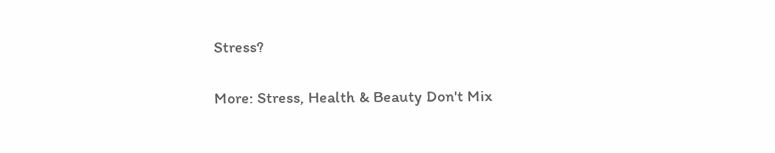Stress?

More: Stress, Health & Beauty Don't Mix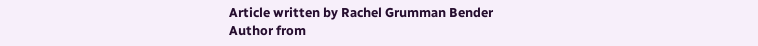Article written by Rachel Grumman Bender
Author from